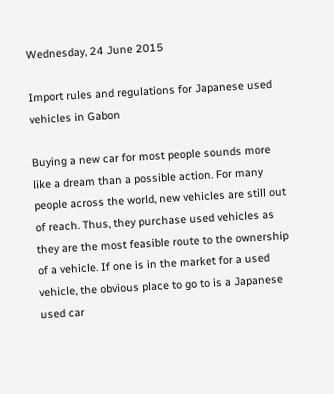Wednesday, 24 June 2015

Import rules and regulations for Japanese used vehicles in Gabon

Buying a new car for most people sounds more like a dream than a possible action. For many people across the world, new vehicles are still out of reach. Thus, they purchase used vehicles as they are the most feasible route to the ownership of a vehicle. If one is in the market for a used vehicle, the obvious place to go to is a Japanese used car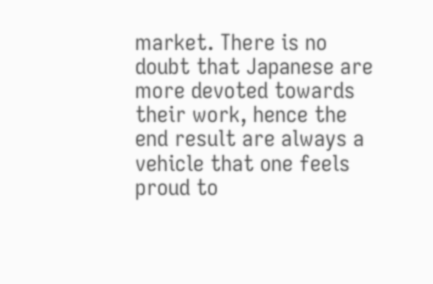market. There is no doubt that Japanese are more devoted towards their work, hence the end result are always a vehicle that one feels proud to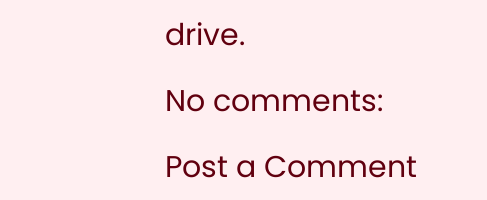drive.

No comments:

Post a Comment